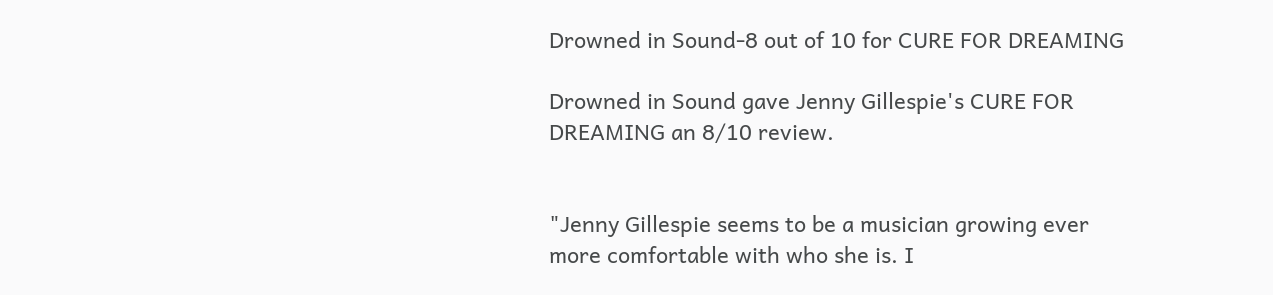Drowned in Sound-8 out of 10 for CURE FOR DREAMING

Drowned in Sound gave Jenny Gillespie's CURE FOR DREAMING an 8/10 review.


"Jenny Gillespie seems to be a musician growing ever more comfortable with who she is. I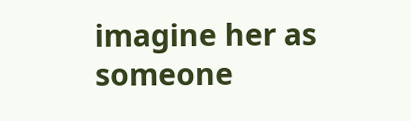imagine her as someone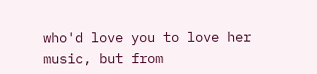who'd love you to love her music, but from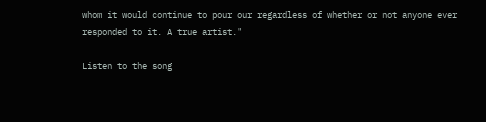whom it would continue to pour our regardless of whether or not anyone ever responded to it. A true artist."

Listen to the song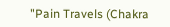"Pain Travels (Chakra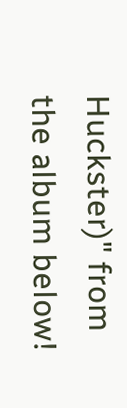Huckster)" from the album below!